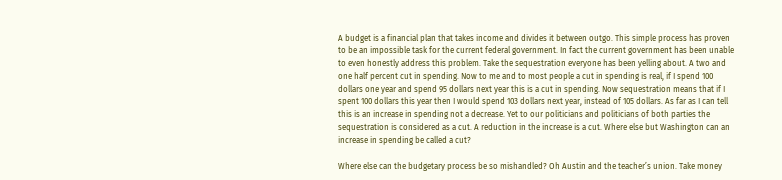A budget is a financial plan that takes income and divides it between outgo. This simple process has proven to be an impossible task for the current federal government. In fact the current government has been unable to even honestly address this problem. Take the sequestration everyone has been yelling about. A two and one half percent cut in spending. Now to me and to most people a cut in spending is real, if I spend 100 dollars one year and spend 95 dollars next year this is a cut in spending. Now sequestration means that if I spent 100 dollars this year then I would spend 103 dollars next year, instead of 105 dollars. As far as I can tell this is an increase in spending not a decrease. Yet to our politicians and politicians of both parties the sequestration is considered as a cut. A reduction in the increase is a cut. Where else but Washington can an increase in spending be called a cut?

Where else can the budgetary process be so mishandled? Oh Austin and the teacher’s union. Take money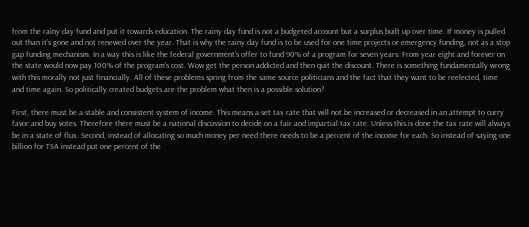from the rainy day fund and put it towards education. The rainy day fund is not a budgeted account but a surplus built up over time. If money is pulled out than it’s gone and not renewed over the year. That is why the rainy day fund is to be used for one time projects or emergency funding, not as a stop gap funding mechanism. In a way this is like the federal government’s offer to fund 90% of a program for seven years. From year eight and forever on the state would now pay 100% of the program’s cost. Wow get the person addicted and then quit the discount. There is something fundamentally wrong with this morally not just financially. All of these problems spring from the same source politicians and the fact that they want to be reelected, time and time again. So politically created budgets are the problem what then is a possible solution?

First, there must be a stable and consistent system of income. This means a set tax rate that will not be increased or decreased in an attempt to curry favor and buy votes. Therefore there must be a national discussion to decide on a fair and impartial tax rate. Unless this is done the tax rate will always be in a state of flux. Second, instead of allocating so much money per need there needs to be a percent of the income for each. So instead of saying one billion for TSA instead put one percent of the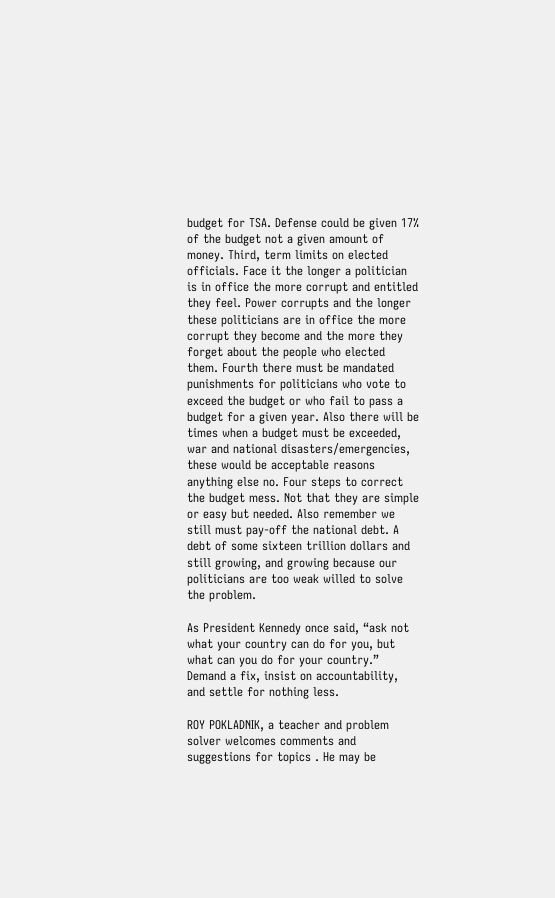budget for TSA. Defense could be given 17% of the budget not a given amount of money. Third, term limits on elected officials. Face it the longer a politician is in office the more corrupt and entitled they feel. Power corrupts and the longer these politicians are in office the more corrupt they become and the more they forget about the people who elected them. Fourth there must be mandated punishments for politicians who vote to exceed the budget or who fail to pass a budget for a given year. Also there will be times when a budget must be exceeded, war and national disasters/emergencies, these would be acceptable reasons anything else no. Four steps to correct the budget mess. Not that they are simple or easy but needed. Also remember we still must pay-off the national debt. A debt of some sixteen trillion dollars and still growing, and growing because our politicians are too weak willed to solve the problem.

As President Kennedy once said, “ask not what your country can do for you, but what can you do for your country.” Demand a fix, insist on accountability, and settle for nothing less.

ROY POKLADNIK, a teacher and problem solver welcomes comments and suggestions for topics . He may be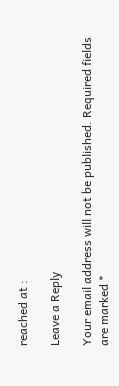reached at :

Leave a Reply

Your email address will not be published. Required fields are marked *